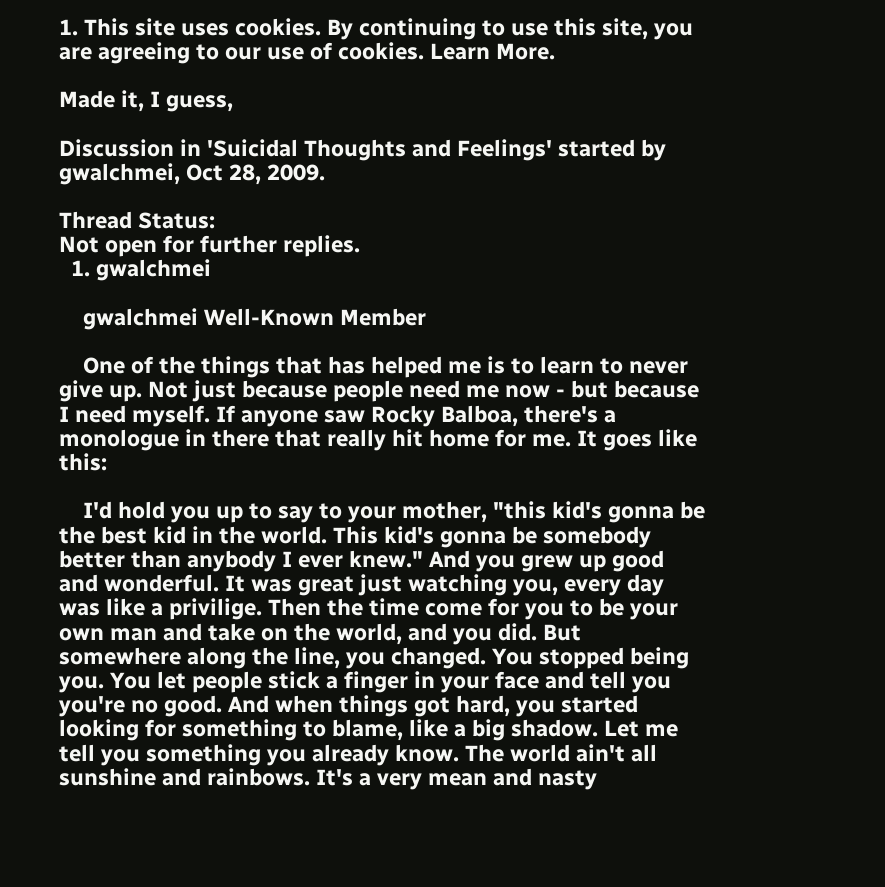1. This site uses cookies. By continuing to use this site, you are agreeing to our use of cookies. Learn More.

Made it, I guess,

Discussion in 'Suicidal Thoughts and Feelings' started by gwalchmei, Oct 28, 2009.

Thread Status:
Not open for further replies.
  1. gwalchmei

    gwalchmei Well-Known Member

    One of the things that has helped me is to learn to never give up. Not just because people need me now - but because I need myself. If anyone saw Rocky Balboa, there's a monologue in there that really hit home for me. It goes like this:

    I'd hold you up to say to your mother, "this kid's gonna be the best kid in the world. This kid's gonna be somebody better than anybody I ever knew." And you grew up good and wonderful. It was great just watching you, every day was like a privilige. Then the time come for you to be your own man and take on the world, and you did. But somewhere along the line, you changed. You stopped being you. You let people stick a finger in your face and tell you you're no good. And when things got hard, you started looking for something to blame, like a big shadow. Let me tell you something you already know. The world ain't all sunshine and rainbows. It's a very mean and nasty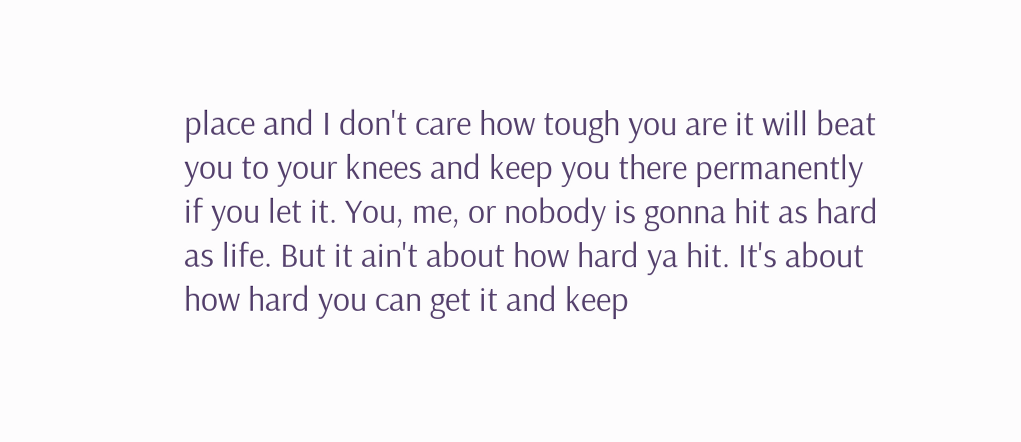place and I don't care how tough you are it will beat you to your knees and keep you there permanently if you let it. You, me, or nobody is gonna hit as hard as life. But it ain't about how hard ya hit. It's about how hard you can get it and keep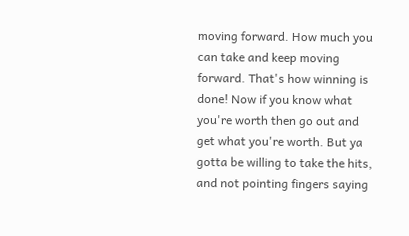moving forward. How much you can take and keep moving forward. That's how winning is done! Now if you know what you're worth then go out and get what you're worth. But ya gotta be willing to take the hits, and not pointing fingers saying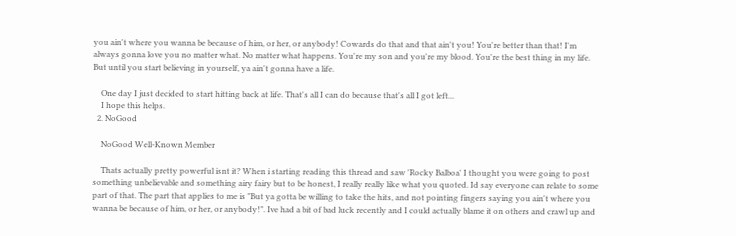you ain't where you wanna be because of him, or her, or anybody! Cowards do that and that ain't you! You're better than that! I'm always gonna love you no matter what. No matter what happens. You're my son and you're my blood. You're the best thing in my life. But until you start believing in yourself, ya ain't gonna have a life.

    One day I just decided to start hitting back at life. That's all I can do because that's all I got left...
    I hope this helps.
  2. NoGood

    NoGood Well-Known Member

    Thats actually pretty powerful isnt it? When i starting reading this thread and saw 'Rocky Balboa' I thought you were going to post something unbelievable and something airy fairy but to be honest, I really really like what you quoted. Id say everyone can relate to some part of that. The part that applies to me is "But ya gotta be willing to take the hits, and not pointing fingers saying you ain't where you wanna be because of him, or her, or anybody!". Ive had a bit of bad luck recently and I could actually blame it on others and crawl up and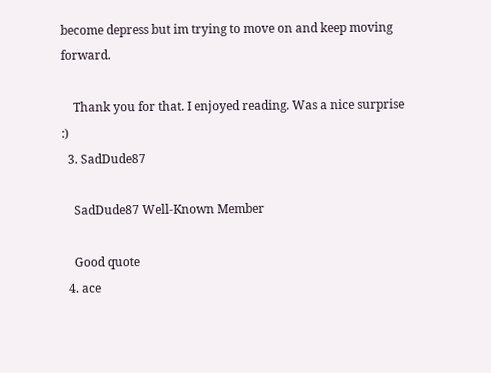become depress but im trying to move on and keep moving forward.

    Thank you for that. I enjoyed reading. Was a nice surprise :)
  3. SadDude87

    SadDude87 Well-Known Member

    Good quote
  4. ace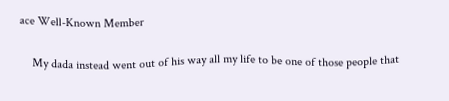ace Well-Known Member

    My dada instead went out of his way all my life to be one of those people that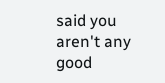said you aren't any good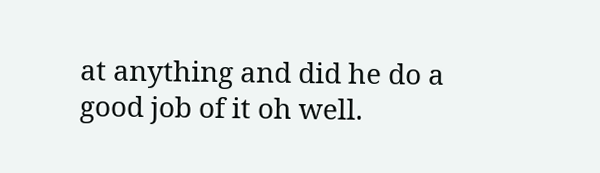at anything and did he do a good job of it oh well.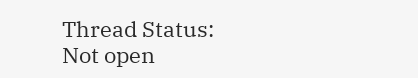Thread Status:
Not open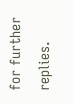for further replies.